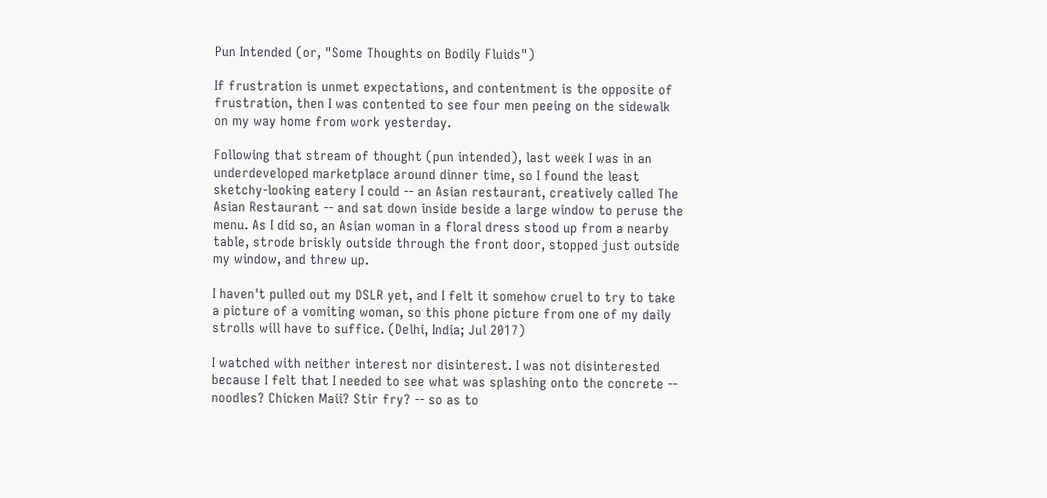Pun Intended (or, "Some Thoughts on Bodily Fluids")

If frustration is unmet expectations, and contentment is the opposite of frustration, then I was contented to see four men peeing on the sidewalk on my way home from work yesterday.

Following that stream of thought (pun intended), last week I was in an underdeveloped marketplace around dinner time, so I found the least sketchy-looking eatery I could -- an Asian restaurant, creatively called The Asian Restaurant -- and sat down inside beside a large window to peruse the menu. As I did so, an Asian woman in a floral dress stood up from a nearby table, strode briskly outside through the front door, stopped just outside my window, and threw up.

I haven't pulled out my DSLR yet, and I felt it somehow cruel to try to take a picture of a vomiting woman, so this phone picture from one of my daily strolls will have to suffice. (Delhi, India; Jul 2017)

I watched with neither interest nor disinterest. I was not disinterested because I felt that I needed to see what was splashing onto the concrete -- noodles? Chicken Maii? Stir fry? -- so as to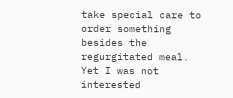take special care to order something besides the regurgitated meal. Yet I was not interested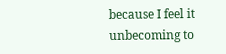because I feel it unbecoming to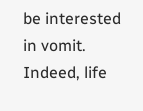be interested in vomit. Indeed, life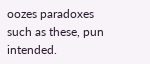oozes paradoxes such as these, pun intended.